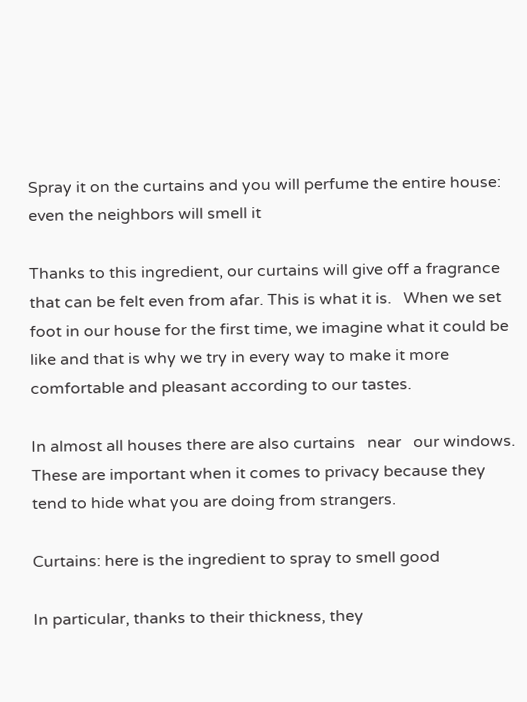Spray it on the curtains and you will perfume the entire house: even the neighbors will smell it

Thanks to this ingredient, our curtains will give off a fragrance that can be felt even from afar. This is what it is.   When we set foot in our house for the first time, we imagine what it could be like and that is why we try in every way to make it more comfortable and pleasant according to our tastes.

In almost all houses there are also curtains   near   our windows. These are important when it comes to privacy because they tend to hide what you are doing from strangers.

Curtains: here is the ingredient to spray to smell good

In particular, thanks to their thickness, they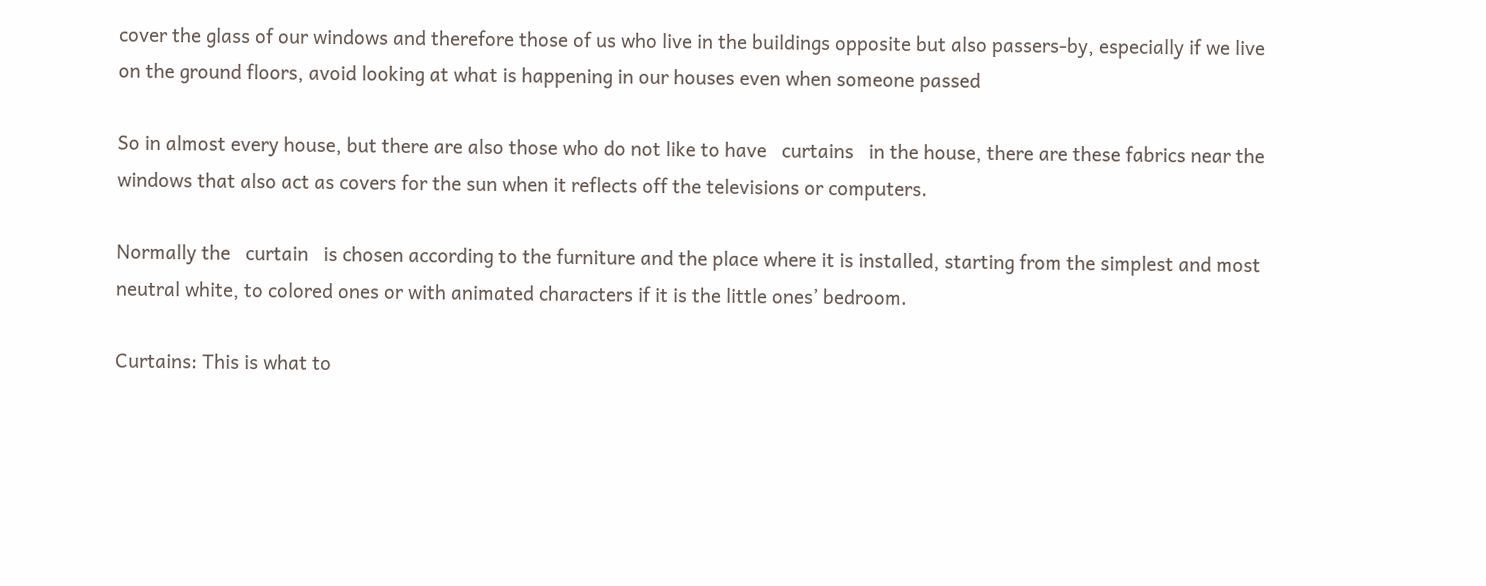cover the glass of our windows and therefore those of us who live in the buildings opposite but also passers-by, especially if we live on the ground floors, avoid looking at what is happening in our houses even when someone passed

So in almost every house, but there are also those who do not like to have   curtains   in the house, there are these fabrics near the windows that also act as covers for the sun when it reflects off the televisions or computers.

Normally the   curtain   is chosen according to the furniture and the place where it is installed, starting from the simplest and most neutral white, to colored ones or with animated characters if it is the little ones’ bedroom.

Curtains: This is what to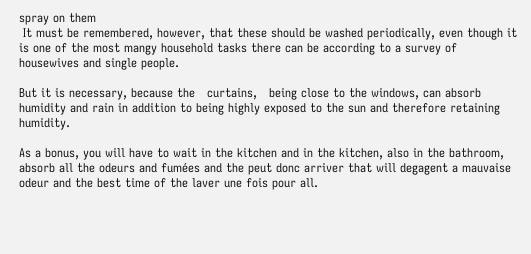spray on them
 It must be remembered, however, that these should be washed periodically, even though it is one of the most mangy household tasks there can be according to a survey of housewives and single people.

But it is necessary, because the   curtains,   being close to the windows, can absorb humidity and rain in addition to being highly exposed to the sun and therefore retaining humidity.

As a bonus, you will have to wait in the kitchen and in the kitchen, also in the bathroom, absorb all the odeurs and fumées and the peut donc arriver that will degagent a mauvaise odeur and the best time of the laver une fois pour all.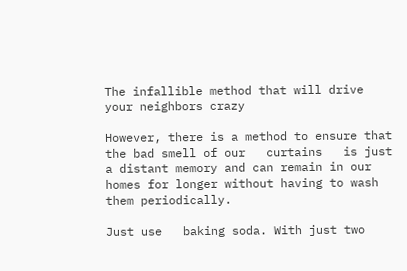The infallible method that will drive your neighbors crazy

However, there is a method to ensure that the bad smell of our   curtains   is just a distant memory and can remain in our homes for longer without having to wash them periodically.

Just use   baking soda. With just two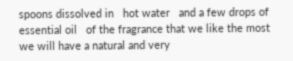spoons dissolved in   hot water   and a few drops of   essential oil   of the fragrance that we like the most we will have a natural and very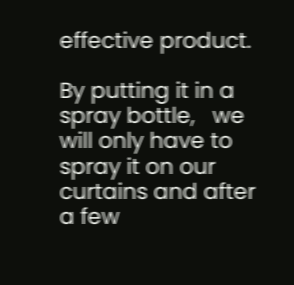effective product.

By putting it in a   spray bottle,   we will only have to spray it on our curtains and after a few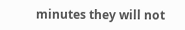minutes they will not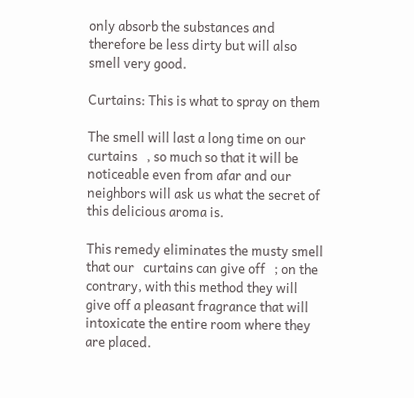only absorb the substances and therefore be less dirty but will also smell very good.

Curtains: This is what to spray on them

The smell will last a long time on our   curtains   , so much so that it will be noticeable even from afar and our neighbors will ask us what the secret of this delicious aroma is.

This remedy eliminates the musty smell that our   curtains can give off   ; on the contrary, with this method they will give off a pleasant fragrance that will intoxicate the entire room where they are placed.